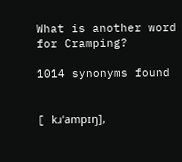What is another word for Cramping?

1014 synonyms found


[ kɹˈampɪŋ],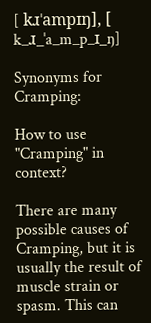[ kɹˈampɪŋ], [ k_ɹ_ˈa_m_p_ɪ_ŋ]

Synonyms for Cramping:

How to use "Cramping" in context?

There are many possible causes of Cramping, but it is usually the result of muscle strain or spasm. This can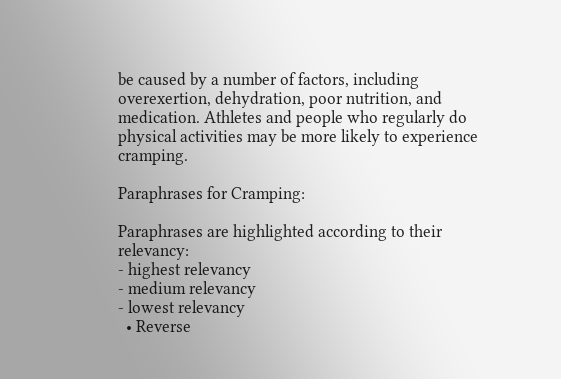be caused by a number of factors, including overexertion, dehydration, poor nutrition, and medication. Athletes and people who regularly do physical activities may be more likely to experience cramping.

Paraphrases for Cramping:

Paraphrases are highlighted according to their relevancy:
- highest relevancy
- medium relevancy
- lowest relevancy
  • Reverse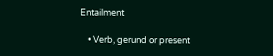Entailment

    • Verb, gerund or present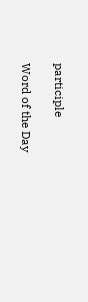participle

Word of the Day